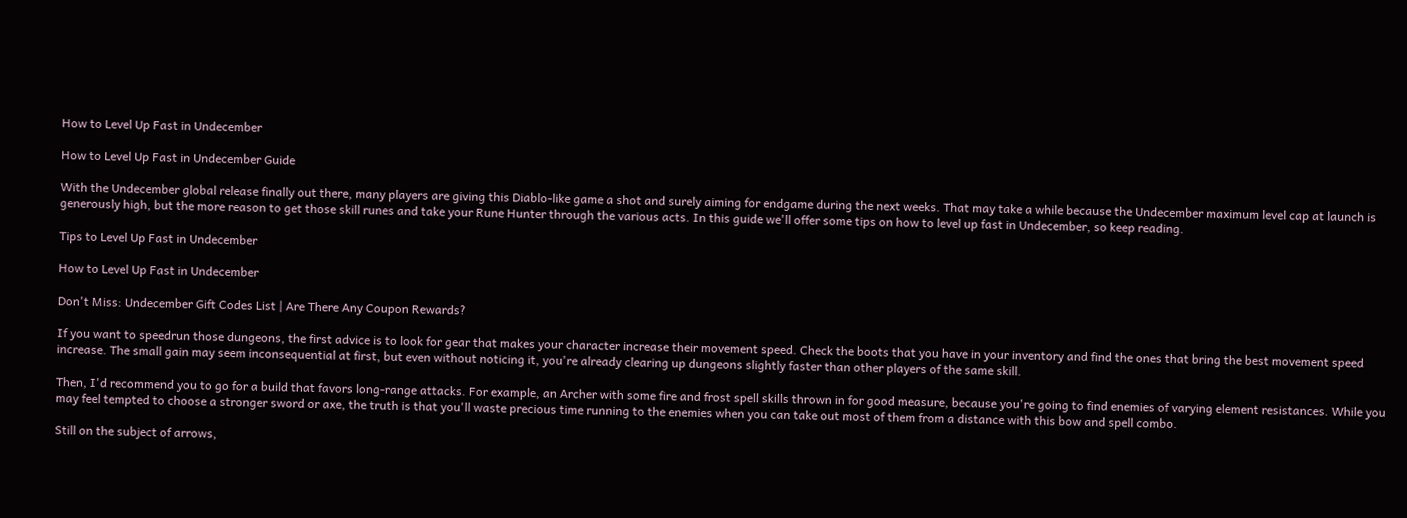How to Level Up Fast in Undecember

How to Level Up Fast in Undecember Guide

With the Undecember global release finally out there, many players are giving this Diablo-like game a shot and surely aiming for endgame during the next weeks. That may take a while because the Undecember maximum level cap at launch is generously high, but the more reason to get those skill runes and take your Rune Hunter through the various acts. In this guide we'll offer some tips on how to level up fast in Undecember, so keep reading.

Tips to Level Up Fast in Undecember

How to Level Up Fast in Undecember

Don't Miss: Undecember Gift Codes List | Are There Any Coupon Rewards?

If you want to speedrun those dungeons, the first advice is to look for gear that makes your character increase their movement speed. Check the boots that you have in your inventory and find the ones that bring the best movement speed increase. The small gain may seem inconsequential at first, but even without noticing it, you're already clearing up dungeons slightly faster than other players of the same skill.

Then, I'd recommend you to go for a build that favors long-range attacks. For example, an Archer with some fire and frost spell skills thrown in for good measure, because you're going to find enemies of varying element resistances. While you may feel tempted to choose a stronger sword or axe, the truth is that you'll waste precious time running to the enemies when you can take out most of them from a distance with this bow and spell combo.

Still on the subject of arrows,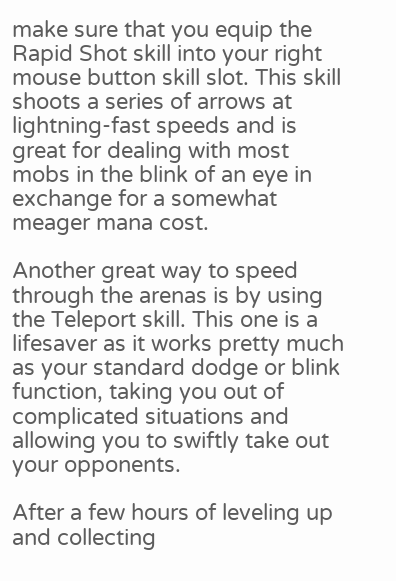make sure that you equip the Rapid Shot skill into your right mouse button skill slot. This skill shoots a series of arrows at lightning-fast speeds and is great for dealing with most mobs in the blink of an eye in exchange for a somewhat meager mana cost.

Another great way to speed through the arenas is by using the Teleport skill. This one is a lifesaver as it works pretty much as your standard dodge or blink function, taking you out of complicated situations and allowing you to swiftly take out your opponents.

After a few hours of leveling up and collecting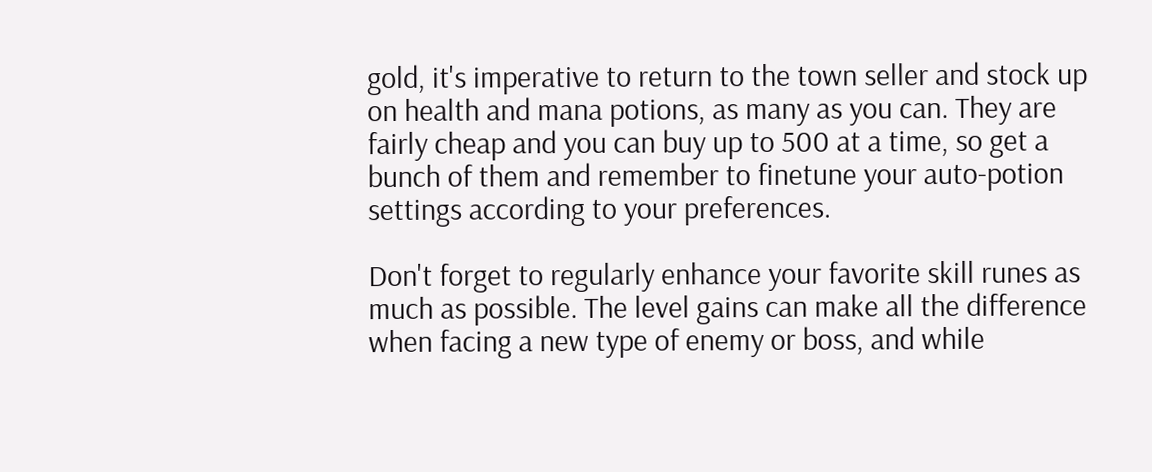gold, it's imperative to return to the town seller and stock up on health and mana potions, as many as you can. They are fairly cheap and you can buy up to 500 at a time, so get a bunch of them and remember to finetune your auto-potion settings according to your preferences.

Don't forget to regularly enhance your favorite skill runes as much as possible. The level gains can make all the difference when facing a new type of enemy or boss, and while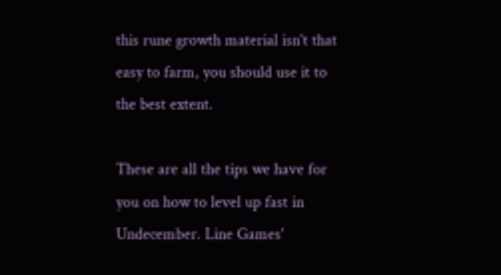this rune growth material isn't that easy to farm, you should use it to the best extent.

These are all the tips we have for you on how to level up fast in Undecember. Line Games'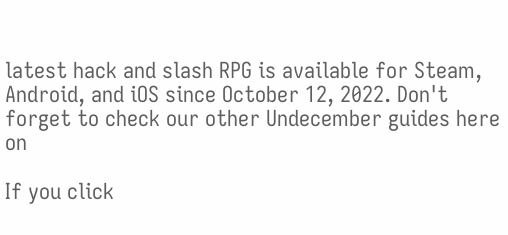latest hack and slash RPG is available for Steam, Android, and iOS since October 12, 2022. Don't forget to check our other Undecember guides here on

If you click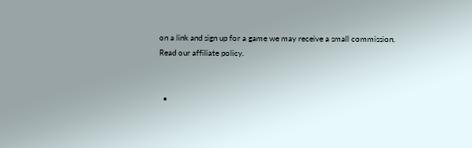on a link and sign up for a game we may receive a small commission. Read our affiliate policy.


  •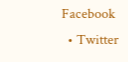Facebook
  • Twitter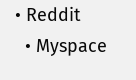• Reddit
  • Myspace